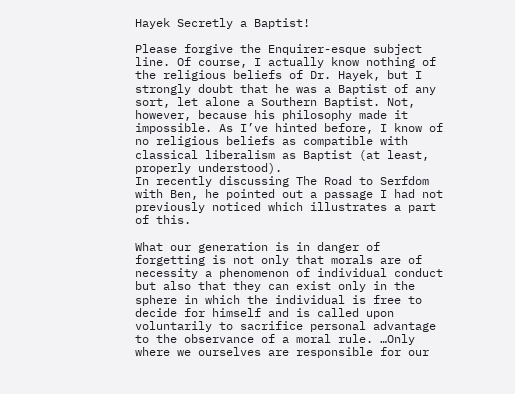Hayek Secretly a Baptist!

Please forgive the Enquirer-esque subject line. Of course, I actually know nothing of the religious beliefs of Dr. Hayek, but I strongly doubt that he was a Baptist of any sort, let alone a Southern Baptist. Not, however, because his philosophy made it impossible. As I’ve hinted before, I know of no religious beliefs as compatible with classical liberalism as Baptist (at least, properly understood).
In recently discussing The Road to Serfdom with Ben, he pointed out a passage I had not previously noticed which illustrates a part of this.

What our generation is in danger of forgetting is not only that morals are of necessity a phenomenon of individual conduct but also that they can exist only in the sphere in which the individual is free to decide for himself and is called upon voluntarily to sacrifice personal advantage to the observance of a moral rule. …Only where we ourselves are responsible for our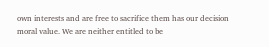own interests and are free to sacrifice them has our decision moral value. We are neither entitled to be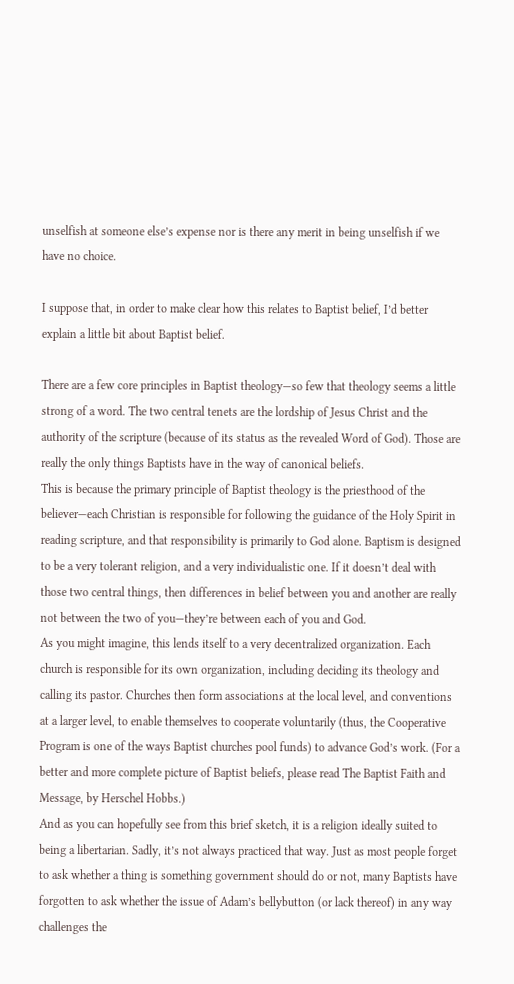unselfish at someone else’s expense nor is there any merit in being unselfish if we have no choice.

I suppose that, in order to make clear how this relates to Baptist belief, I’d better explain a little bit about Baptist belief.

There are a few core principles in Baptist theology—so few that theology seems a little strong of a word. The two central tenets are the lordship of Jesus Christ and the authority of the scripture (because of its status as the revealed Word of God). Those are really the only things Baptists have in the way of canonical beliefs.
This is because the primary principle of Baptist theology is the priesthood of the believer—each Christian is responsible for following the guidance of the Holy Spirit in reading scripture, and that responsibility is primarily to God alone. Baptism is designed to be a very tolerant religion, and a very individualistic one. If it doesn’t deal with those two central things, then differences in belief between you and another are really not between the two of you—they’re between each of you and God.
As you might imagine, this lends itself to a very decentralized organization. Each church is responsible for its own organization, including deciding its theology and calling its pastor. Churches then form associations at the local level, and conventions at a larger level, to enable themselves to cooperate voluntarily (thus, the Cooperative Program is one of the ways Baptist churches pool funds) to advance God’s work. (For a better and more complete picture of Baptist beliefs, please read The Baptist Faith and Message, by Herschel Hobbs.)
And as you can hopefully see from this brief sketch, it is a religion ideally suited to being a libertarian. Sadly, it’s not always practiced that way. Just as most people forget to ask whether a thing is something government should do or not, many Baptists have forgotten to ask whether the issue of Adam’s bellybutton (or lack thereof) in any way challenges the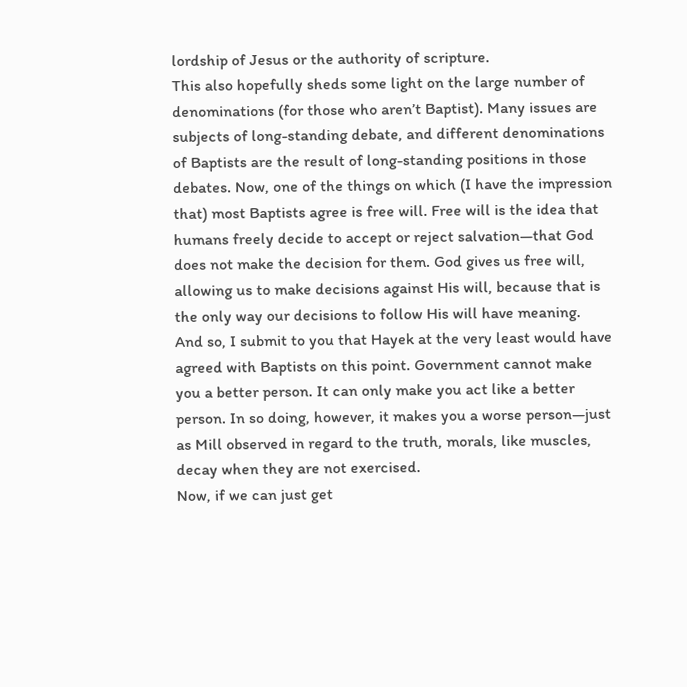lordship of Jesus or the authority of scripture.
This also hopefully sheds some light on the large number of denominations (for those who aren’t Baptist). Many issues are subjects of long-standing debate, and different denominations of Baptists are the result of long-standing positions in those debates. Now, one of the things on which (I have the impression that) most Baptists agree is free will. Free will is the idea that humans freely decide to accept or reject salvation—that God does not make the decision for them. God gives us free will, allowing us to make decisions against His will, because that is the only way our decisions to follow His will have meaning.
And so, I submit to you that Hayek at the very least would have agreed with Baptists on this point. Government cannot make you a better person. It can only make you act like a better person. In so doing, however, it makes you a worse person—just as Mill observed in regard to the truth, morals, like muscles, decay when they are not exercised.
Now, if we can just get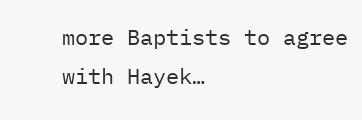more Baptists to agree with Hayek…